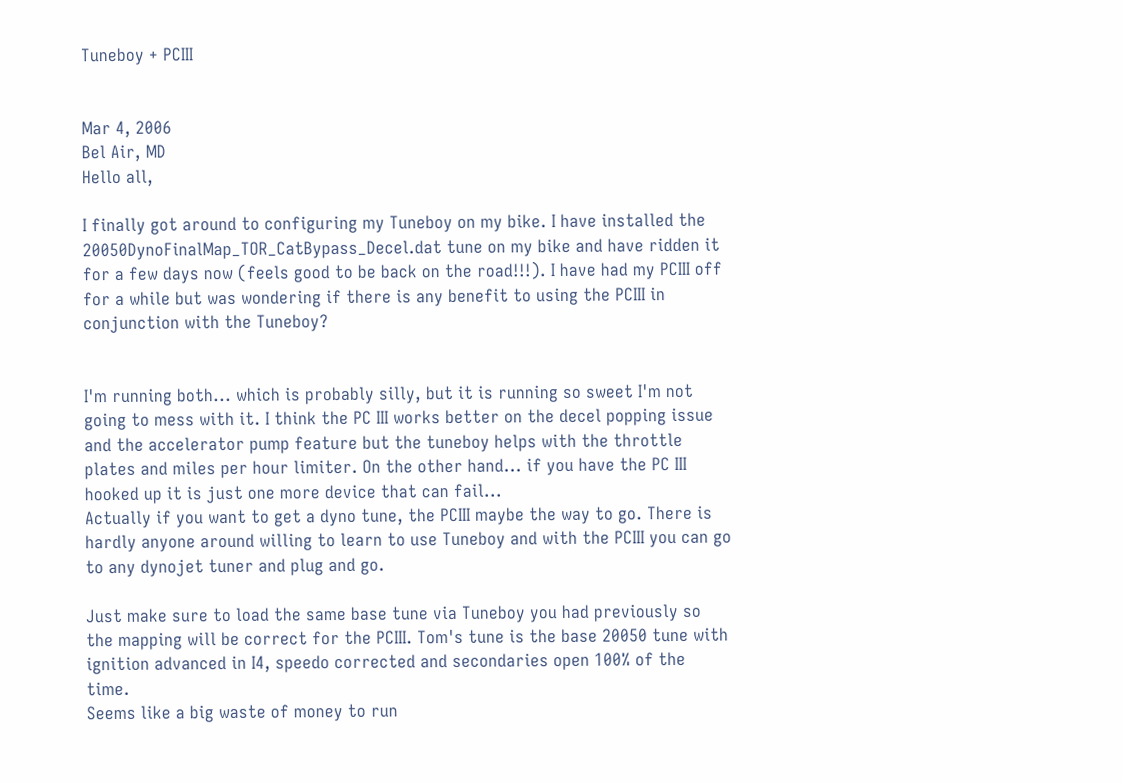Tuneboy + PCIII


Mar 4, 2006
Bel Air, MD
Hello all,

I finally got around to configuring my Tuneboy on my bike. I have installed the 20050DynoFinalMap_TOR_CatBypass_Decel.dat tune on my bike and have ridden it for a few days now (feels good to be back on the road!!!). I have had my PCIII off for a while but was wondering if there is any benefit to using the PCIII in conjunction with the Tuneboy?


I'm running both... which is probably silly, but it is running so sweet I'm not going to mess with it. I think the PC III works better on the decel popping issue and the accelerator pump feature but the tuneboy helps with the throttle plates and miles per hour limiter. On the other hand... if you have the PC III hooked up it is just one more device that can fail...
Actually if you want to get a dyno tune, the PCIII maybe the way to go. There is hardly anyone around willing to learn to use Tuneboy and with the PCIII you can go to any dynojet tuner and plug and go.

Just make sure to load the same base tune via Tuneboy you had previously so the mapping will be correct for the PCIII. Tom's tune is the base 20050 tune with ignition advanced in I4, speedo corrected and secondaries open 100% of the time.
Seems like a big waste of money to run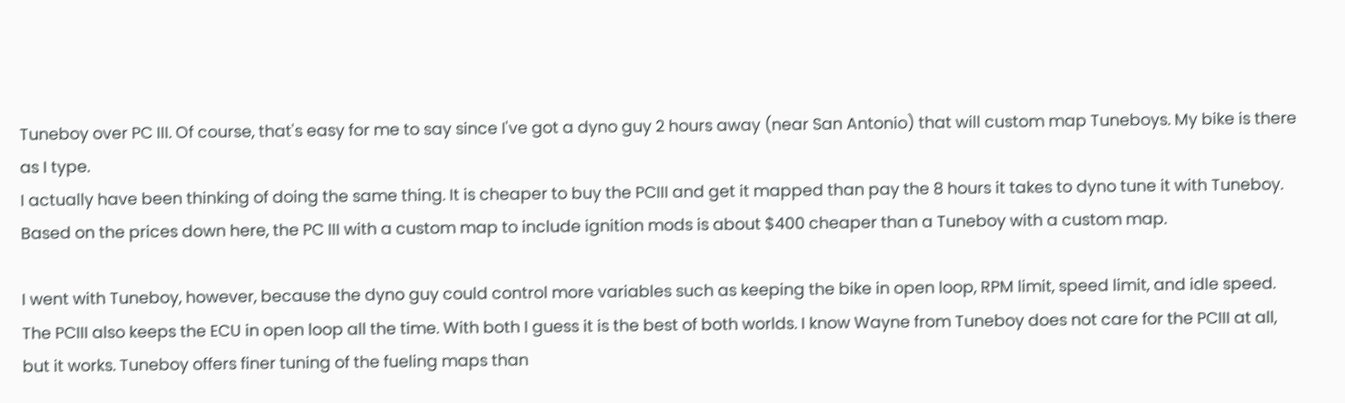Tuneboy over PC III. Of course, that's easy for me to say since I've got a dyno guy 2 hours away (near San Antonio) that will custom map Tuneboys. My bike is there as I type.
I actually have been thinking of doing the same thing. It is cheaper to buy the PCIII and get it mapped than pay the 8 hours it takes to dyno tune it with Tuneboy.
Based on the prices down here, the PC III with a custom map to include ignition mods is about $400 cheaper than a Tuneboy with a custom map.

I went with Tuneboy, however, because the dyno guy could control more variables such as keeping the bike in open loop, RPM limit, speed limit, and idle speed.
The PCIII also keeps the ECU in open loop all the time. With both I guess it is the best of both worlds. I know Wayne from Tuneboy does not care for the PCIII at all, but it works. Tuneboy offers finer tuning of the fueling maps than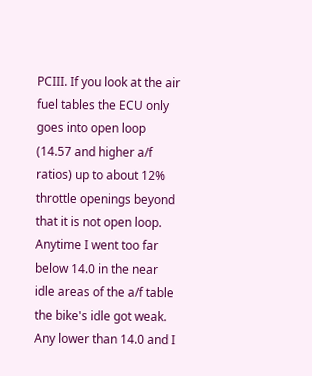PCIII. If you look at the air fuel tables the ECU only goes into open loop (14.57 and higher a/f ratios) up to about 12% throttle openings beyond that it is not open loop. Anytime I went too far below 14.0 in the near idle areas of the a/f table the bike's idle got weak. Any lower than 14.0 and I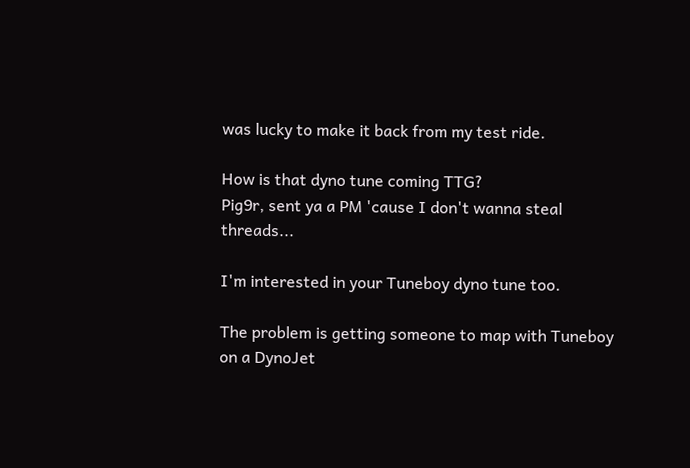was lucky to make it back from my test ride.

How is that dyno tune coming TTG?
Pig9r, sent ya a PM 'cause I don't wanna steal threads...

I'm interested in your Tuneboy dyno tune too.

The problem is getting someone to map with Tuneboy on a DynoJet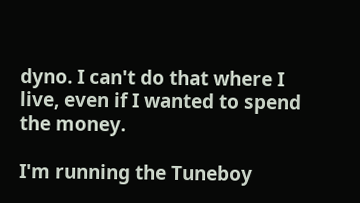dyno. I can't do that where I live, even if I wanted to spend the money.

I'm running the Tuneboy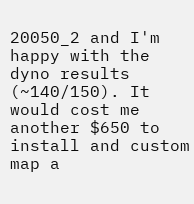20050_2 and I'm happy with the dyno results (~140/150). It would cost me another $650 to install and custom map a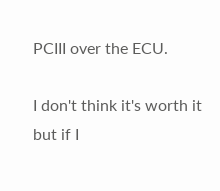PCIII over the ECU.

I don't think it's worth it but if I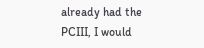already had the PCIII, I would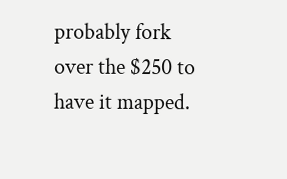probably fork over the $250 to have it mapped.